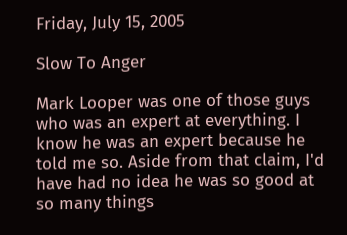Friday, July 15, 2005

Slow To Anger

Mark Looper was one of those guys who was an expert at everything. I know he was an expert because he told me so. Aside from that claim, I'd have had no idea he was so good at so many things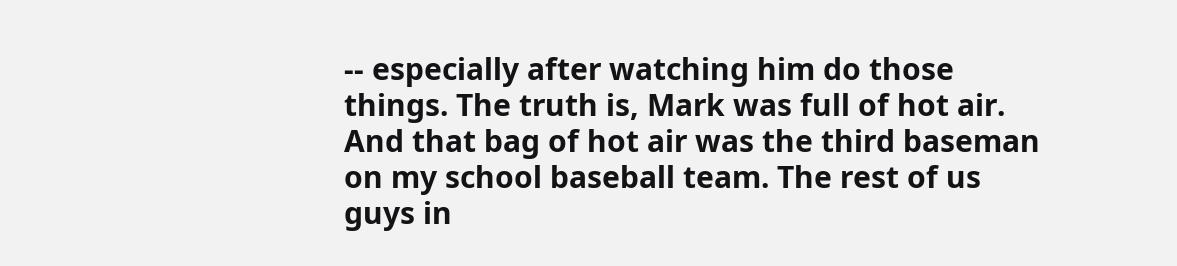-- especially after watching him do those things. The truth is, Mark was full of hot air. And that bag of hot air was the third baseman on my school baseball team. The rest of us guys in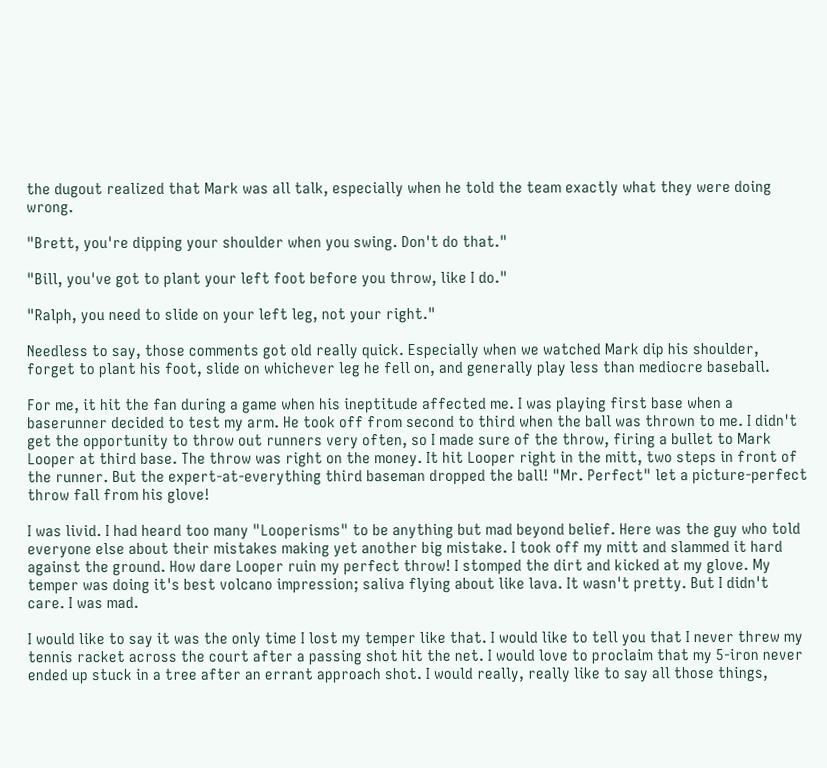the dugout realized that Mark was all talk, especially when he told the team exactly what they were doing wrong.

"Brett, you're dipping your shoulder when you swing. Don't do that."

"Bill, you've got to plant your left foot before you throw, like I do."

"Ralph, you need to slide on your left leg, not your right."

Needless to say, those comments got old really quick. Especially when we watched Mark dip his shoulder, forget to plant his foot, slide on whichever leg he fell on, and generally play less than mediocre baseball.

For me, it hit the fan during a game when his ineptitude affected me. I was playing first base when a baserunner decided to test my arm. He took off from second to third when the ball was thrown to me. I didn't get the opportunity to throw out runners very often, so I made sure of the throw, firing a bullet to Mark Looper at third base. The throw was right on the money. It hit Looper right in the mitt, two steps in front of the runner. But the expert-at-everything third baseman dropped the ball! "Mr. Perfect" let a picture-perfect throw fall from his glove!

I was livid. I had heard too many "Looperisms" to be anything but mad beyond belief. Here was the guy who told everyone else about their mistakes making yet another big mistake. I took off my mitt and slammed it hard against the ground. How dare Looper ruin my perfect throw! I stomped the dirt and kicked at my glove. My temper was doing it's best volcano impression; saliva flying about like lava. It wasn't pretty. But I didn't care. I was mad.

I would like to say it was the only time I lost my temper like that. I would like to tell you that I never threw my tennis racket across the court after a passing shot hit the net. I would love to proclaim that my 5-iron never ended up stuck in a tree after an errant approach shot. I would really, really like to say all those things,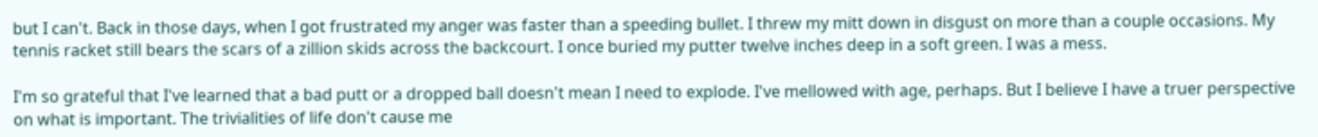but I can't. Back in those days, when I got frustrated my anger was faster than a speeding bullet. I threw my mitt down in disgust on more than a couple occasions. My tennis racket still bears the scars of a zillion skids across the backcourt. I once buried my putter twelve inches deep in a soft green. I was a mess.

I'm so grateful that I've learned that a bad putt or a dropped ball doesn't mean I need to explode. I've mellowed with age, perhaps. But I believe I have a truer perspective on what is important. The trivialities of life don't cause me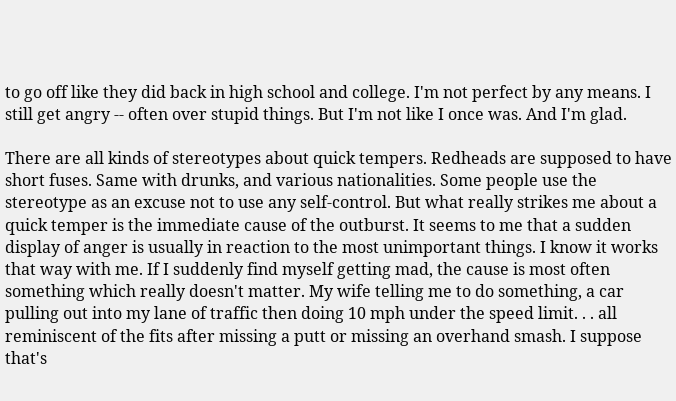to go off like they did back in high school and college. I'm not perfect by any means. I still get angry -- often over stupid things. But I'm not like I once was. And I'm glad.

There are all kinds of stereotypes about quick tempers. Redheads are supposed to have short fuses. Same with drunks, and various nationalities. Some people use the stereotype as an excuse not to use any self-control. But what really strikes me about a quick temper is the immediate cause of the outburst. It seems to me that a sudden display of anger is usually in reaction to the most unimportant things. I know it works that way with me. If I suddenly find myself getting mad, the cause is most often something which really doesn't matter. My wife telling me to do something, a car pulling out into my lane of traffic then doing 10 mph under the speed limit. . . all reminiscent of the fits after missing a putt or missing an overhand smash. I suppose that's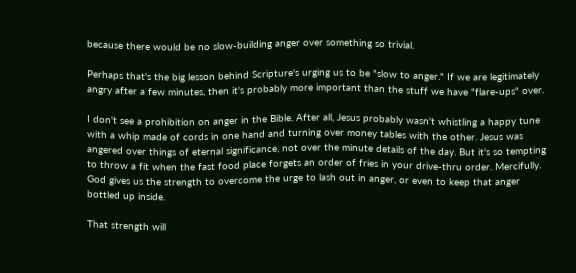because there would be no slow-building anger over something so trivial.

Perhaps that's the big lesson behind Scripture's urging us to be "slow to anger." If we are legitimately angry after a few minutes, then it's probably more important than the stuff we have "flare-ups" over.

I don't see a prohibition on anger in the Bible. After all, Jesus probably wasn't whistling a happy tune with a whip made of cords in one hand and turning over money tables with the other. Jesus was angered over things of eternal significance, not over the minute details of the day. But it's so tempting to throw a fit when the fast food place forgets an order of fries in your drive-thru order. Mercifully. God gives us the strength to overcome the urge to lash out in anger, or even to keep that anger bottled up inside.

That strength will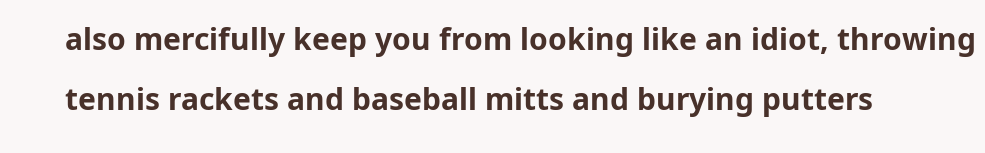also mercifully keep you from looking like an idiot, throwing tennis rackets and baseball mitts and burying putters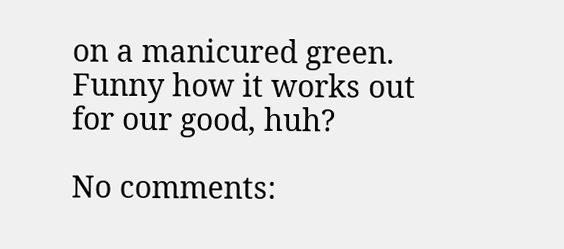on a manicured green. Funny how it works out for our good, huh?

No comments: